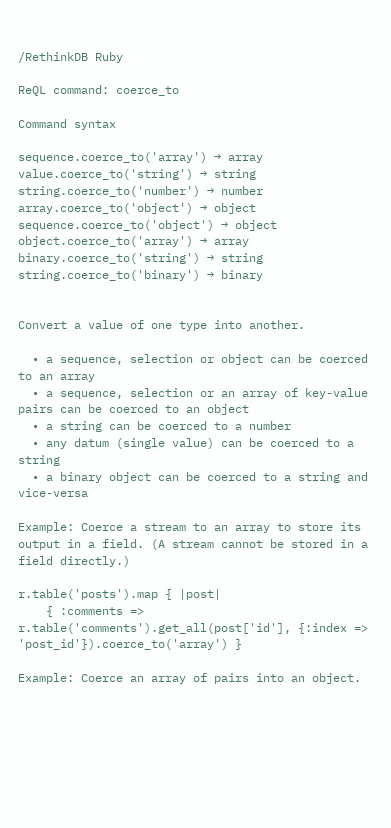/RethinkDB Ruby

ReQL command: coerce_to

Command syntax

sequence.coerce_to('array') → array
value.coerce_to('string') → string
string.coerce_to('number') → number
array.coerce_to('object') → object
sequence.coerce_to('object') → object
object.coerce_to('array') → array
binary.coerce_to('string') → string
string.coerce_to('binary') → binary


Convert a value of one type into another.

  • a sequence, selection or object can be coerced to an array
  • a sequence, selection or an array of key-value pairs can be coerced to an object
  • a string can be coerced to a number
  • any datum (single value) can be coerced to a string
  • a binary object can be coerced to a string and vice-versa

Example: Coerce a stream to an array to store its output in a field. (A stream cannot be stored in a field directly.)

r.table('posts').map { |post|
    { :comments => r.table('comments').get_all(post['id'], {:index => 'post_id'}).coerce_to('array') }

Example: Coerce an array of pairs into an object.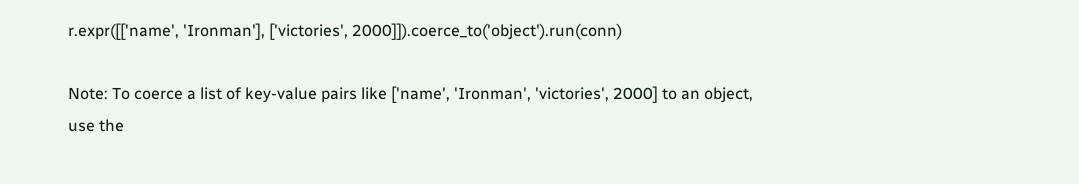r.expr([['name', 'Ironman'], ['victories', 2000]]).coerce_to('object').run(conn)

Note: To coerce a list of key-value pairs like ['name', 'Ironman', 'victories', 2000] to an object, use the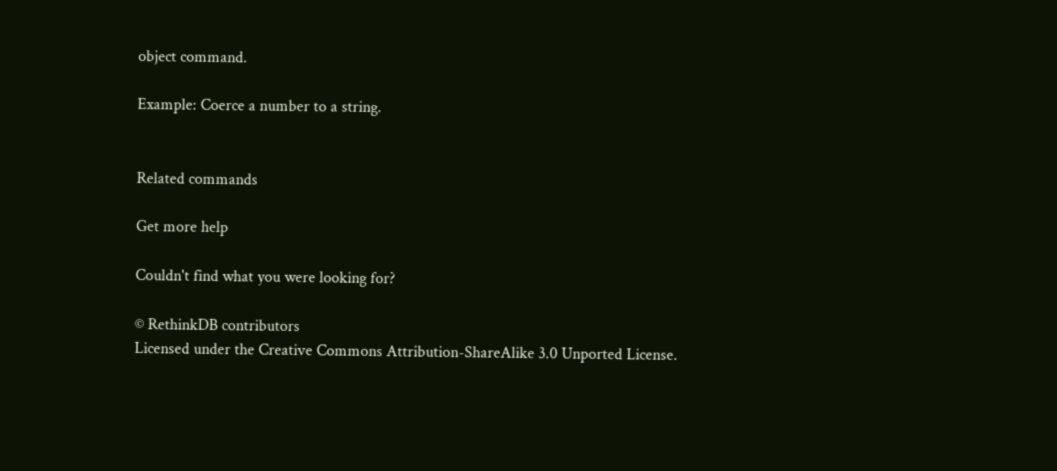object command.

Example: Coerce a number to a string.


Related commands

Get more help

Couldn't find what you were looking for?

© RethinkDB contributors
Licensed under the Creative Commons Attribution-ShareAlike 3.0 Unported License.